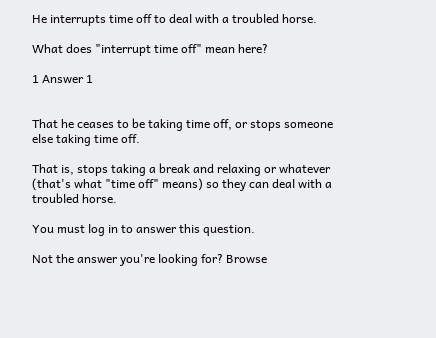He interrupts time off to deal with a troubled horse.

What does "interrupt time off" mean here?

1 Answer 1


That he ceases to be taking time off, or stops someone else taking time off.

That is, stops taking a break and relaxing or whatever (that's what "time off" means) so they can deal with a troubled horse.

You must log in to answer this question.

Not the answer you're looking for? Browse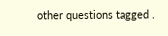other questions tagged .